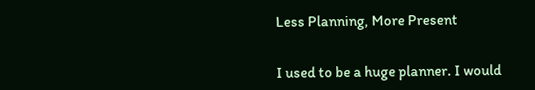Less Planning, More Present


I used to be a huge planner. I would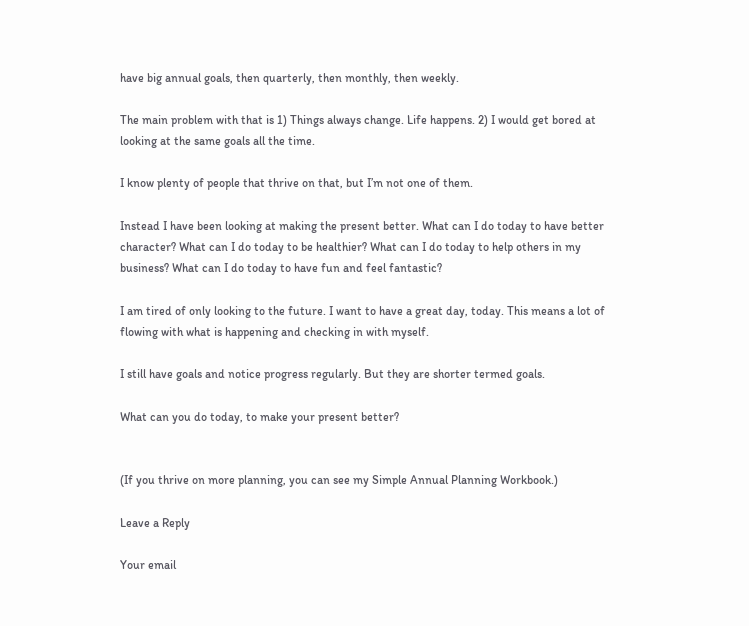have big annual goals, then quarterly, then monthly, then weekly.

The main problem with that is 1) Things always change. Life happens. 2) I would get bored at looking at the same goals all the time.

I know plenty of people that thrive on that, but I’m not one of them.

Instead I have been looking at making the present better. What can I do today to have better character? What can I do today to be healthier? What can I do today to help others in my business? What can I do today to have fun and feel fantastic?

I am tired of only looking to the future. I want to have a great day, today. This means a lot of flowing with what is happening and checking in with myself.

I still have goals and notice progress regularly. But they are shorter termed goals.

What can you do today, to make your present better?


(If you thrive on more planning, you can see my Simple Annual Planning Workbook.)

Leave a Reply

Your email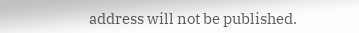address will not be published.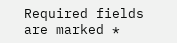Required fields are marked *